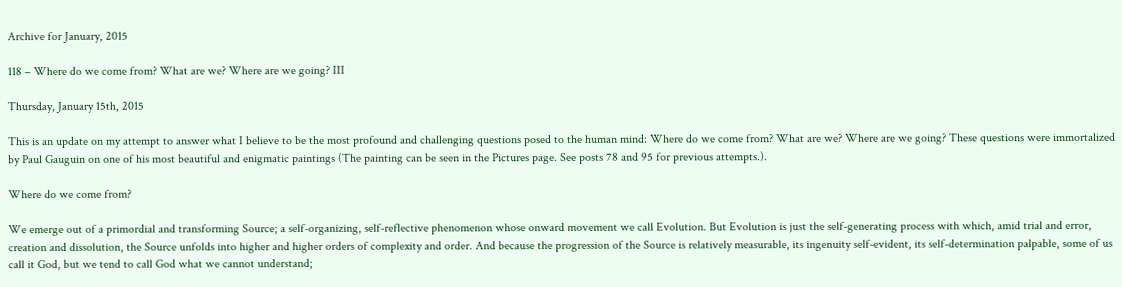Archive for January, 2015

118 – Where do we come from? What are we? Where are we going? III

Thursday, January 15th, 2015

This is an update on my attempt to answer what I believe to be the most profound and challenging questions posed to the human mind: Where do we come from? What are we? Where are we going? These questions were immortalized by Paul Gauguin on one of his most beautiful and enigmatic paintings (The painting can be seen in the Pictures page. See posts 78 and 95 for previous attempts.).

Where do we come from?

We emerge out of a primordial and transforming Source; a self-organizing, self-reflective phenomenon whose onward movement we call Evolution. But Evolution is just the self-generating process with which, amid trial and error, creation and dissolution, the Source unfolds into higher and higher orders of complexity and order. And because the progression of the Source is relatively measurable, its ingenuity self-evident, its self-determination palpable, some of us call it God, but we tend to call God what we cannot understand;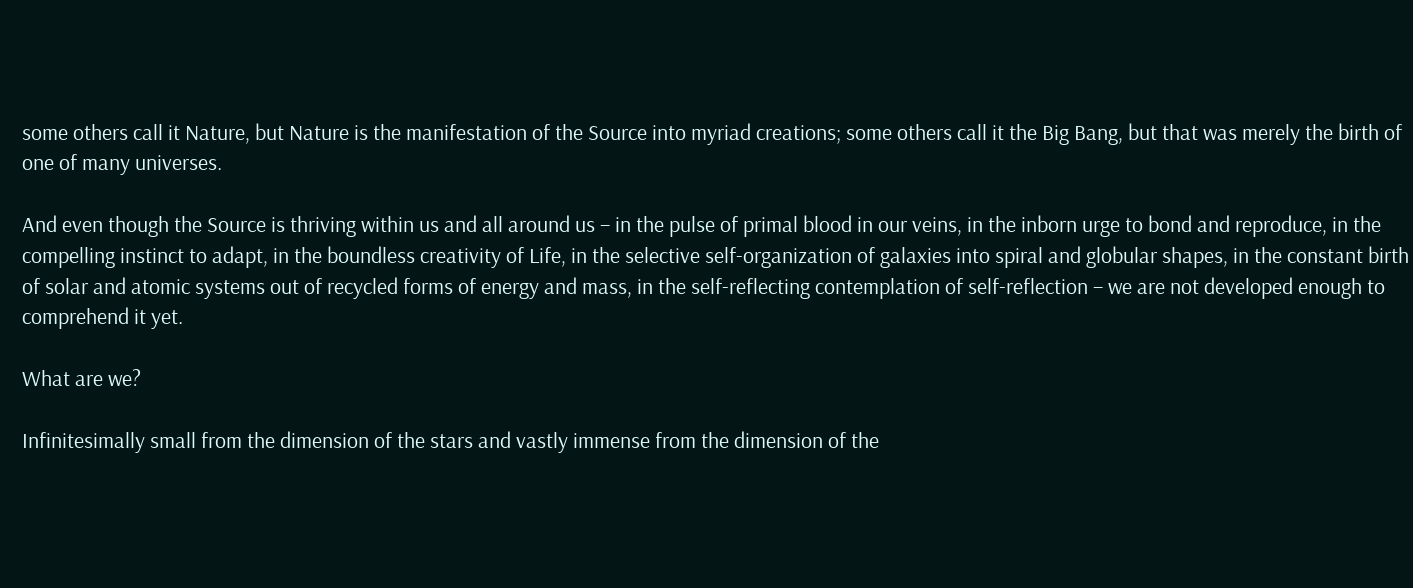some others call it Nature, but Nature is the manifestation of the Source into myriad creations; some others call it the Big Bang, but that was merely the birth of one of many universes.

And even though the Source is thriving within us and all around us – in the pulse of primal blood in our veins, in the inborn urge to bond and reproduce, in the compelling instinct to adapt, in the boundless creativity of Life, in the selective self-organization of galaxies into spiral and globular shapes, in the constant birth of solar and atomic systems out of recycled forms of energy and mass, in the self-reflecting contemplation of self-reflection – we are not developed enough to comprehend it yet.

What are we?

Infinitesimally small from the dimension of the stars and vastly immense from the dimension of the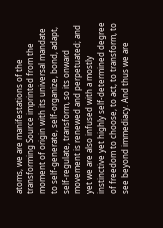atoms, we are manifestations of the transforming Source imprinted from the moment of origin with its universal mandate to self-generate, self-organize, bond, adapt, self-regulate, transform, so its onward movement is renewed and perpetuated; and yet we are also infused with a mostly instinctive yet highly self-determined degree of freedom to choose, to act, to transform, to see beyond immediacy. And thus we are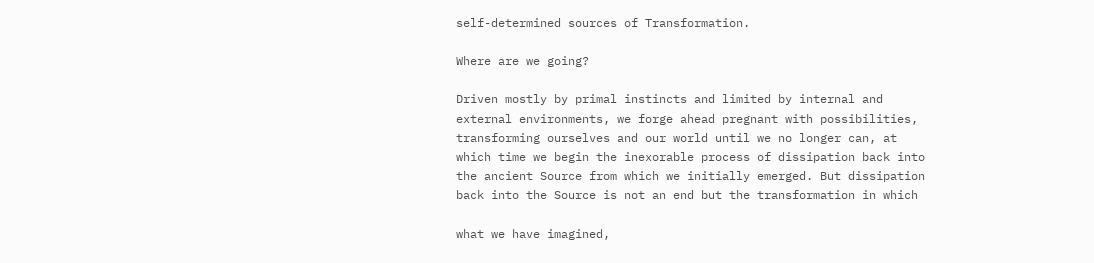self-determined sources of Transformation.

Where are we going?

Driven mostly by primal instincts and limited by internal and external environments, we forge ahead pregnant with possibilities, transforming ourselves and our world until we no longer can, at which time we begin the inexorable process of dissipation back into the ancient Source from which we initially emerged. But dissipation back into the Source is not an end but the transformation in which

what we have imagined,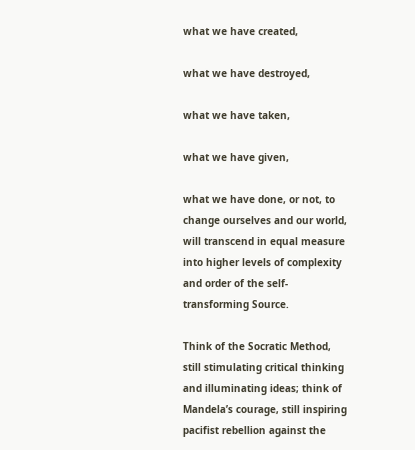what we have created,

what we have destroyed,

what we have taken,

what we have given,

what we have done, or not, to change ourselves and our world, will transcend in equal measure into higher levels of complexity and order of the self-transforming Source.

Think of the Socratic Method, still stimulating critical thinking and illuminating ideas; think of Mandela’s courage, still inspiring pacifist rebellion against the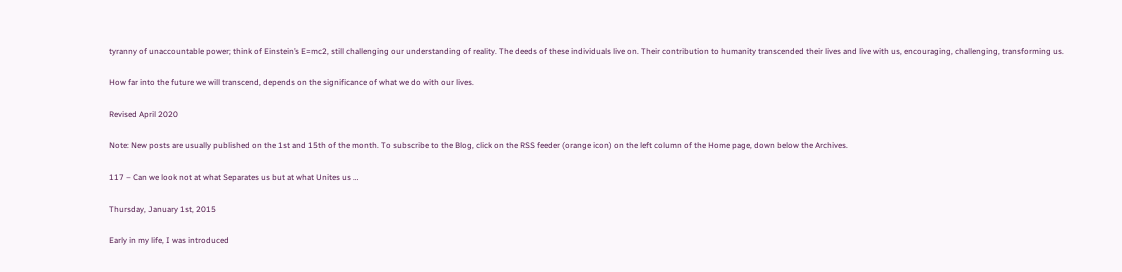tyranny of unaccountable power; think of Einstein’s E=mc2, still challenging our understanding of reality. The deeds of these individuals live on. Their contribution to humanity transcended their lives and live with us, encouraging, challenging, transforming us.

How far into the future we will transcend, depends on the significance of what we do with our lives.

Revised April 2020

Note: New posts are usually published on the 1st and 15th of the month. To subscribe to the Blog, click on the RSS feeder (orange icon) on the left column of the Home page, down below the Archives.

117 – Can we look not at what Separates us but at what Unites us …

Thursday, January 1st, 2015

Early in my life, I was introduced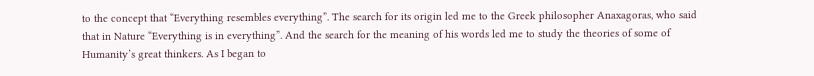to the concept that “Everything resembles everything”. The search for its origin led me to the Greek philosopher Anaxagoras, who said that in Nature “Everything is in everything”. And the search for the meaning of his words led me to study the theories of some of Humanity’s great thinkers. As I began to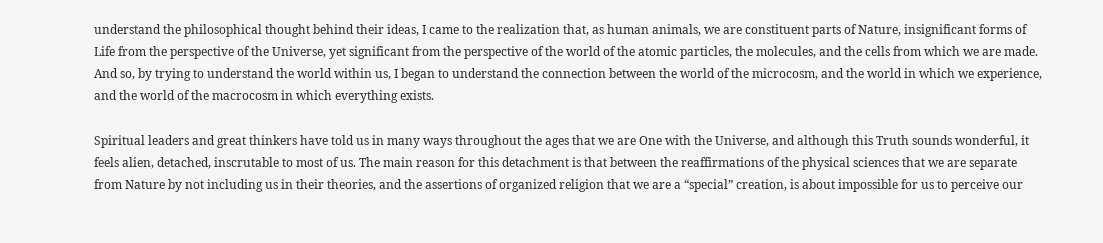understand the philosophical thought behind their ideas, I came to the realization that, as human animals, we are constituent parts of Nature, insignificant forms of Life from the perspective of the Universe, yet significant from the perspective of the world of the atomic particles, the molecules, and the cells from which we are made. And so, by trying to understand the world within us, I began to understand the connection between the world of the microcosm, and the world in which we experience, and the world of the macrocosm in which everything exists.

Spiritual leaders and great thinkers have told us in many ways throughout the ages that we are One with the Universe, and although this Truth sounds wonderful, it feels alien, detached, inscrutable to most of us. The main reason for this detachment is that between the reaffirmations of the physical sciences that we are separate from Nature by not including us in their theories, and the assertions of organized religion that we are a “special” creation, is about impossible for us to perceive our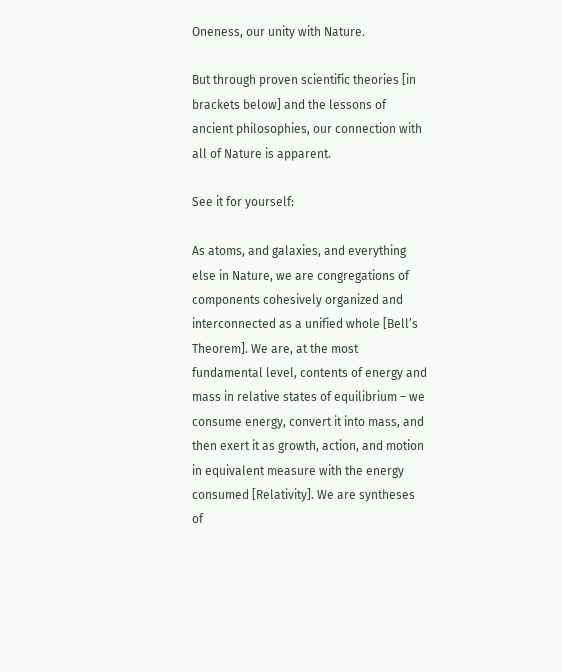Oneness, our unity with Nature.

But through proven scientific theories [in brackets below] and the lessons of ancient philosophies, our connection with all of Nature is apparent.

See it for yourself:

As atoms, and galaxies, and everything else in Nature, we are congregations of components cohesively organized and interconnected as a unified whole [Bell’s Theorem]. We are, at the most fundamental level, contents of energy and mass in relative states of equilibrium – we consume energy, convert it into mass, and then exert it as growth, action, and motion in equivalent measure with the energy consumed [Relativity]. We are syntheses of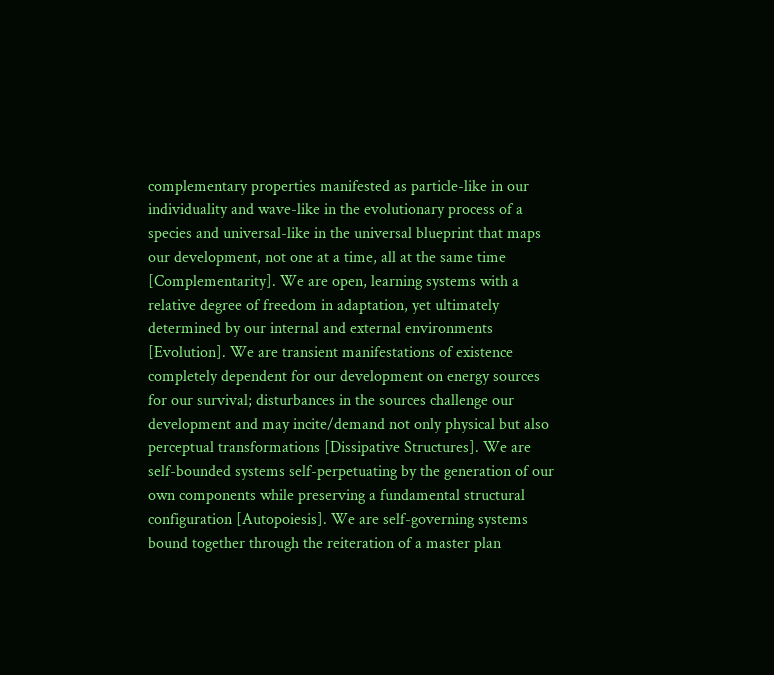complementary properties manifested as particle-like in our individuality and wave-like in the evolutionary process of a species and universal-like in the universal blueprint that maps our development, not one at a time, all at the same time [Complementarity]. We are open, learning systems with a relative degree of freedom in adaptation, yet ultimately determined by our internal and external environments [Evolution]. We are transient manifestations of existence completely dependent for our development on energy sources for our survival; disturbances in the sources challenge our development and may incite/demand not only physical but also perceptual transformations [Dissipative Structures]. We are self-bounded systems self-perpetuating by the generation of our own components while preserving a fundamental structural configuration [Autopoiesis]. We are self-governing systems bound together through the reiteration of a master plan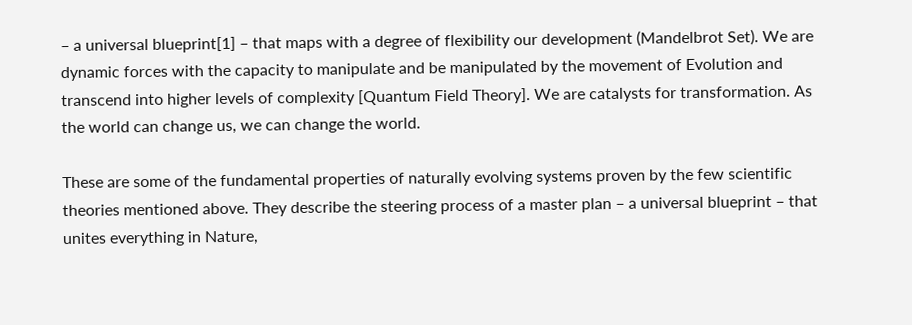– a universal blueprint[1] – that maps with a degree of flexibility our development (Mandelbrot Set). We are dynamic forces with the capacity to manipulate and be manipulated by the movement of Evolution and transcend into higher levels of complexity [Quantum Field Theory]. We are catalysts for transformation. As the world can change us, we can change the world.

These are some of the fundamental properties of naturally evolving systems proven by the few scientific theories mentioned above. They describe the steering process of a master plan – a universal blueprint – that unites everything in Nature,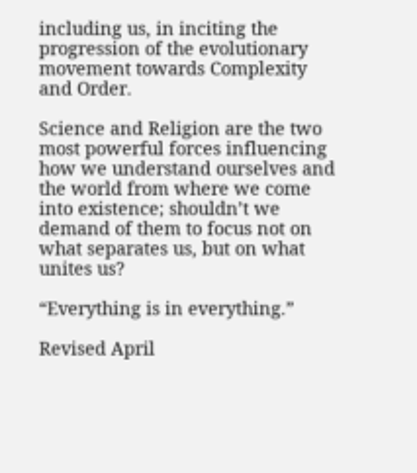including us, in inciting the progression of the evolutionary movement towards Complexity and Order.

Science and Religion are the two most powerful forces influencing how we understand ourselves and the world from where we come into existence; shouldn’t we demand of them to focus not on what separates us, but on what unites us?

“Everything is in everything.”

Revised April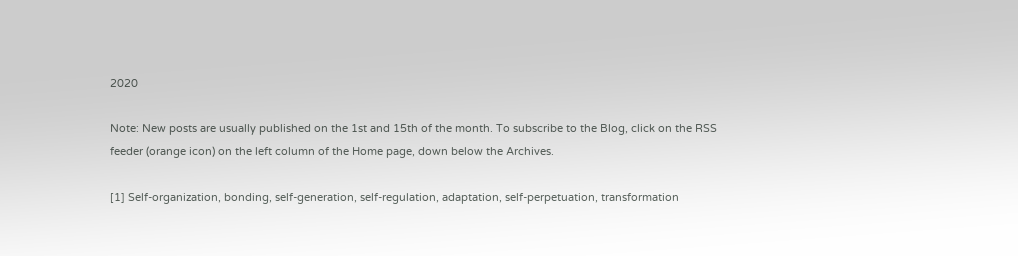2020

Note: New posts are usually published on the 1st and 15th of the month. To subscribe to the Blog, click on the RSS feeder (orange icon) on the left column of the Home page, down below the Archives.

[1] Self-organization, bonding, self-generation, self-regulation, adaptation, self-perpetuation, transformation